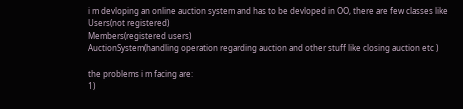i m devloping an online auction system and has to be devloped in OO, there are few classes like
Users(not registered)
Members(registered users)
AuctionSystem(handling operation regarding auction and other stuff like closing auction etc )

the problems i m facing are:
1)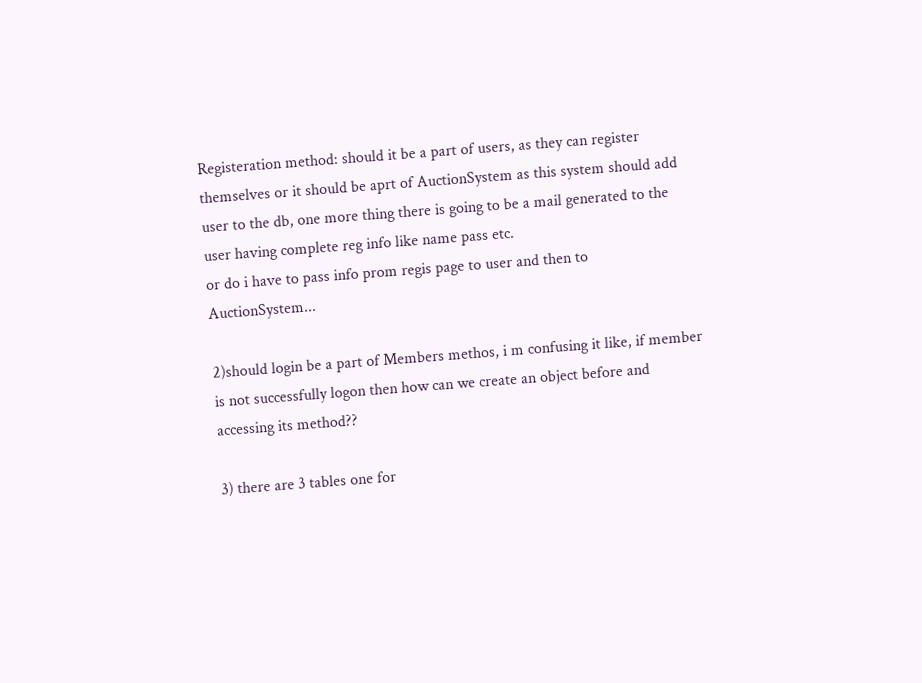Registeration method: should it be a part of users, as they can register themselves or it should be aprt of AuctionSystem as this system should add user to the db, one more thing there is going to be a mail generated to the user having complete reg info like name pass etc.
or do i have to pass info prom regis page to user and then to AuctionSystem...

2)should login be a part of Members methos, i m confusing it like, if member is not successfully logon then how can we create an object before and accessing its method??

3) there are 3 tables one for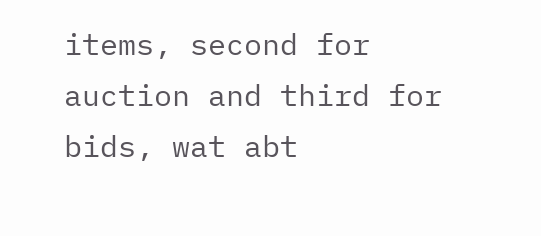items, second for auction and third for bids, wat abt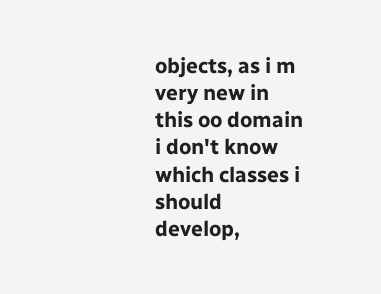objects, as i m very new in this oo domain i don't know which classes i should develop,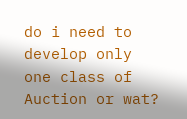do i need to develop only one class of Auction or wat?